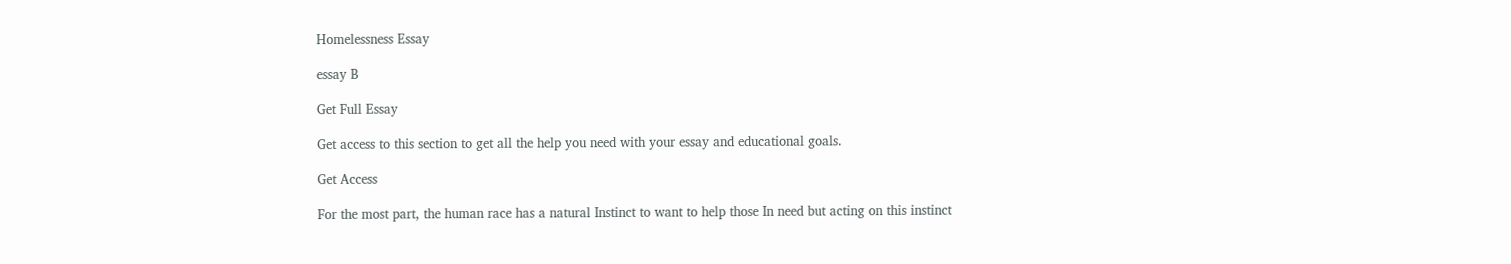Homelessness Essay

essay B

Get Full Essay

Get access to this section to get all the help you need with your essay and educational goals.

Get Access

For the most part, the human race has a natural Instinct to want to help those In need but acting on this instinct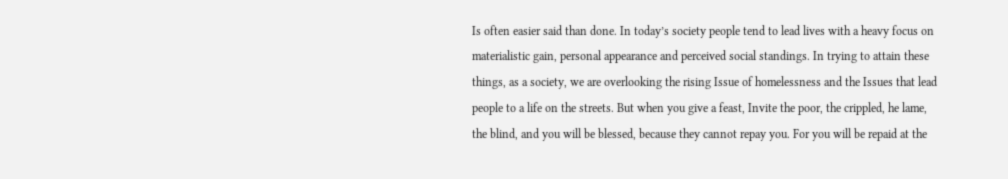Is often easier said than done. In today’s society people tend to lead lives with a heavy focus on materialistic gain, personal appearance and perceived social standings. In trying to attain these things, as a society, we are overlooking the rising Issue of homelessness and the Issues that lead people to a life on the streets. But when you give a feast, Invite the poor, the crippled, he lame, the blind, and you will be blessed, because they cannot repay you. For you will be repaid at the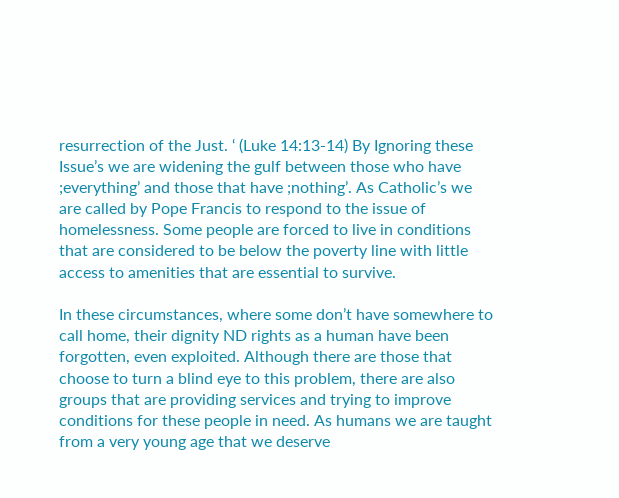resurrection of the Just. ‘ (Luke 14:13-14) By Ignoring these Issue’s we are widening the gulf between those who have ;everything’ and those that have ;nothing’. As Catholic’s we are called by Pope Francis to respond to the issue of homelessness. Some people are forced to live in conditions that are considered to be below the poverty line with little access to amenities that are essential to survive.

In these circumstances, where some don’t have somewhere to call home, their dignity ND rights as a human have been forgotten, even exploited. Although there are those that choose to turn a blind eye to this problem, there are also groups that are providing services and trying to improve conditions for these people in need. As humans we are taught from a very young age that we deserve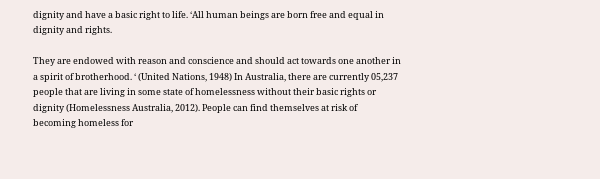dignity and have a basic right to life. ‘All human beings are born free and equal in dignity and rights.

They are endowed with reason and conscience and should act towards one another in a spirit of brotherhood. ‘ (United Nations, 1948) In Australia, there are currently 05,237 people that are living in some state of homelessness without their basic rights or dignity (Homelessness Australia, 2012). People can find themselves at risk of becoming homeless for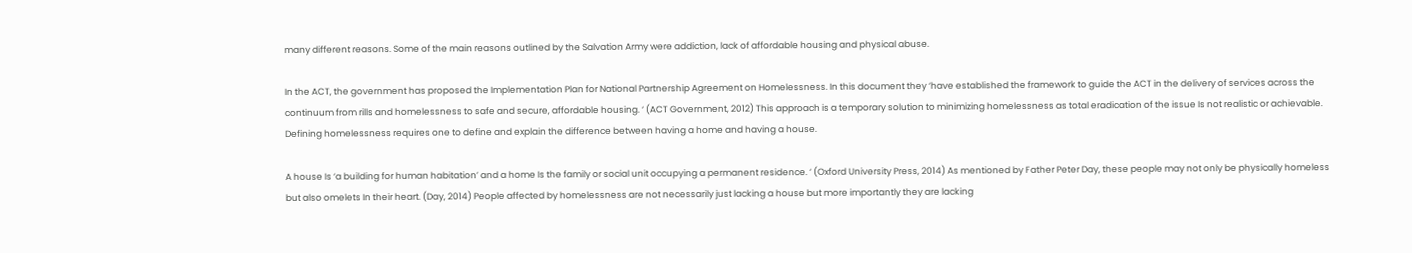many different reasons. Some of the main reasons outlined by the Salvation Army were addiction, lack of affordable housing and physical abuse.

In the ACT, the government has proposed the Implementation Plan for National Partnership Agreement on Homelessness. In this document they ‘have established the framework to guide the ACT in the delivery of services across the continuum from rills and homelessness to safe and secure, affordable housing. ‘ (ACT Government, 2012) This approach is a temporary solution to minimizing homelessness as total eradication of the issue Is not realistic or achievable. Defining homelessness requires one to define and explain the difference between having a home and having a house.

A house Is ‘a building for human habitation’ and a home Is the family or social unit occupying a permanent residence. ‘ (Oxford University Press, 2014) As mentioned by Father Peter Day, these people may not only be physically homeless but also omelets In their heart. (Day, 2014) People affected by homelessness are not necessarily just lacking a house but more importantly they are lacking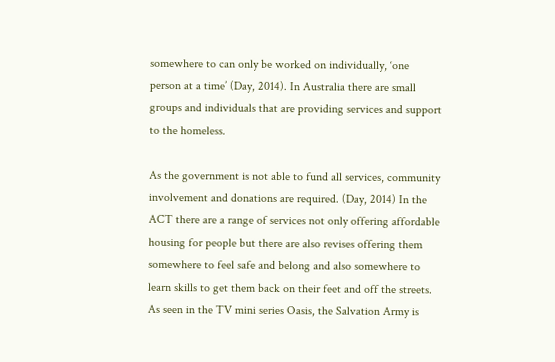somewhere to can only be worked on individually, ‘one person at a time’ (Day, 2014). In Australia there are small groups and individuals that are providing services and support to the homeless.

As the government is not able to fund all services, community involvement and donations are required. (Day, 2014) In the ACT there are a range of services not only offering affordable housing for people but there are also revises offering them somewhere to feel safe and belong and also somewhere to learn skills to get them back on their feet and off the streets. As seen in the TV mini series Oasis, the Salvation Army is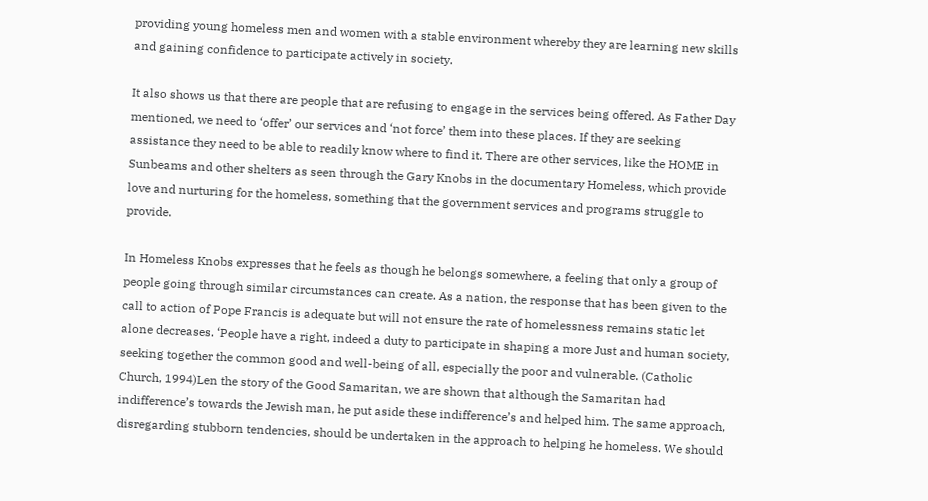providing young homeless men and women with a stable environment whereby they are learning new skills and gaining confidence to participate actively in society.

It also shows us that there are people that are refusing to engage in the services being offered. As Father Day mentioned, we need to ‘offer’ our services and ‘not force’ them into these places. If they are seeking assistance they need to be able to readily know where to find it. There are other services, like the HOME in Sunbeams and other shelters as seen through the Gary Knobs in the documentary Homeless, which provide love and nurturing for the homeless, something that the government services and programs struggle to provide.

In Homeless Knobs expresses that he feels as though he belongs somewhere, a feeling that only a group of people going through similar circumstances can create. As a nation, the response that has been given to the call to action of Pope Francis is adequate but will not ensure the rate of homelessness remains static let alone decreases. ‘People have a right, indeed a duty to participate in shaping a more Just and human society, seeking together the common good and well-being of all, especially the poor and vulnerable. (Catholic Church, 1994)Len the story of the Good Samaritan, we are shown that although the Samaritan had indifference’s towards the Jewish man, he put aside these indifference’s and helped him. The same approach, disregarding stubborn tendencies, should be undertaken in the approach to helping he homeless. We should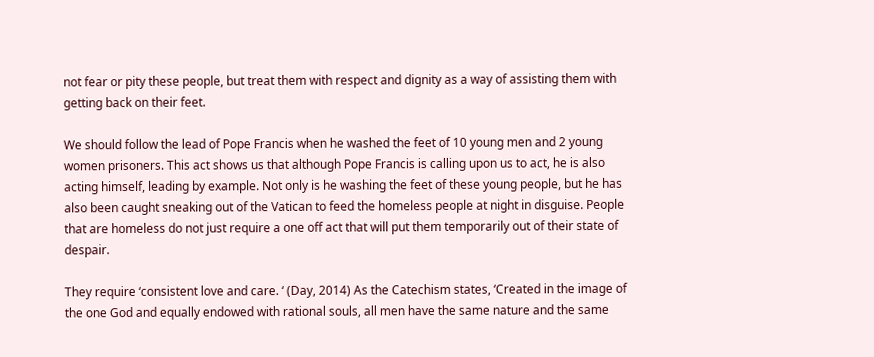not fear or pity these people, but treat them with respect and dignity as a way of assisting them with getting back on their feet.

We should follow the lead of Pope Francis when he washed the feet of 10 young men and 2 young women prisoners. This act shows us that although Pope Francis is calling upon us to act, he is also acting himself, leading by example. Not only is he washing the feet of these young people, but he has also been caught sneaking out of the Vatican to feed the homeless people at night in disguise. People that are homeless do not just require a one off act that will put them temporarily out of their state of despair.

They require ‘consistent love and care. ‘ (Day, 2014) As the Catechism states, ‘Created in the image of the one God and equally endowed with rational souls, all men have the same nature and the same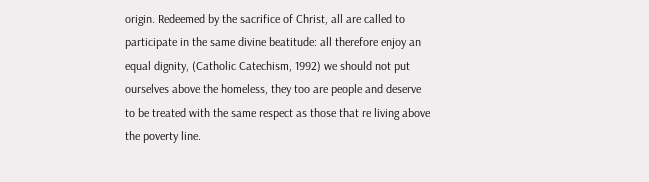origin. Redeemed by the sacrifice of Christ, all are called to participate in the same divine beatitude: all therefore enjoy an equal dignity, (Catholic Catechism, 1992) we should not put ourselves above the homeless, they too are people and deserve to be treated with the same respect as those that re living above the poverty line.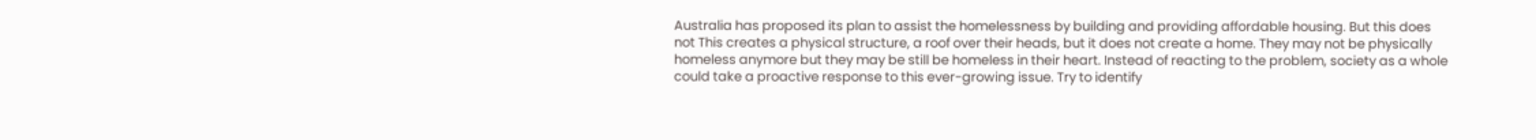Australia has proposed its plan to assist the homelessness by building and providing affordable housing. But this does not This creates a physical structure, a roof over their heads, but it does not create a home. They may not be physically homeless anymore but they may be still be homeless in their heart. Instead of reacting to the problem, society as a whole could take a proactive response to this ever-growing issue. Try to identify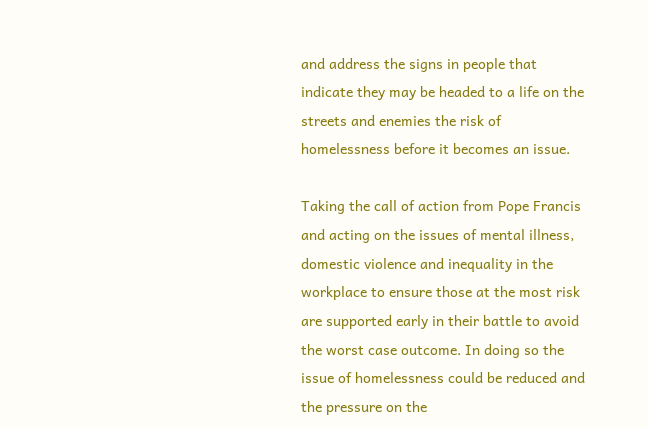and address the signs in people that indicate they may be headed to a life on the streets and enemies the risk of homelessness before it becomes an issue.

Taking the call of action from Pope Francis and acting on the issues of mental illness, domestic violence and inequality in the workplace to ensure those at the most risk are supported early in their battle to avoid the worst case outcome. In doing so the issue of homelessness could be reduced and the pressure on the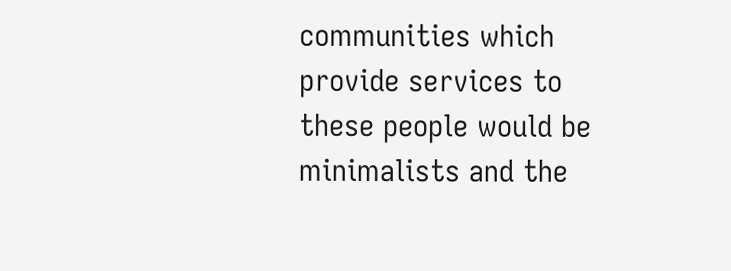communities which provide services to these people would be minimalists and the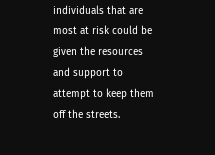individuals that are most at risk could be given the resources and support to attempt to keep them off the streets.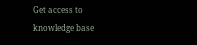Get access to
knowledge base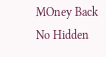MOney Back
No Hidden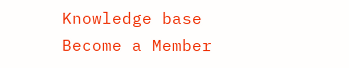Knowledge base
Become a Member